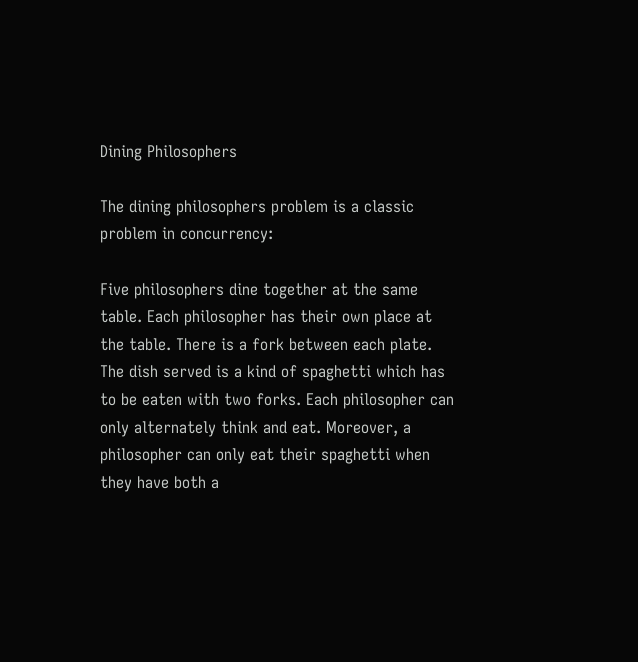Dining Philosophers

The dining philosophers problem is a classic problem in concurrency:

Five philosophers dine together at the same table. Each philosopher has their own place at the table. There is a fork between each plate. The dish served is a kind of spaghetti which has to be eaten with two forks. Each philosopher can only alternately think and eat. Moreover, a philosopher can only eat their spaghetti when they have both a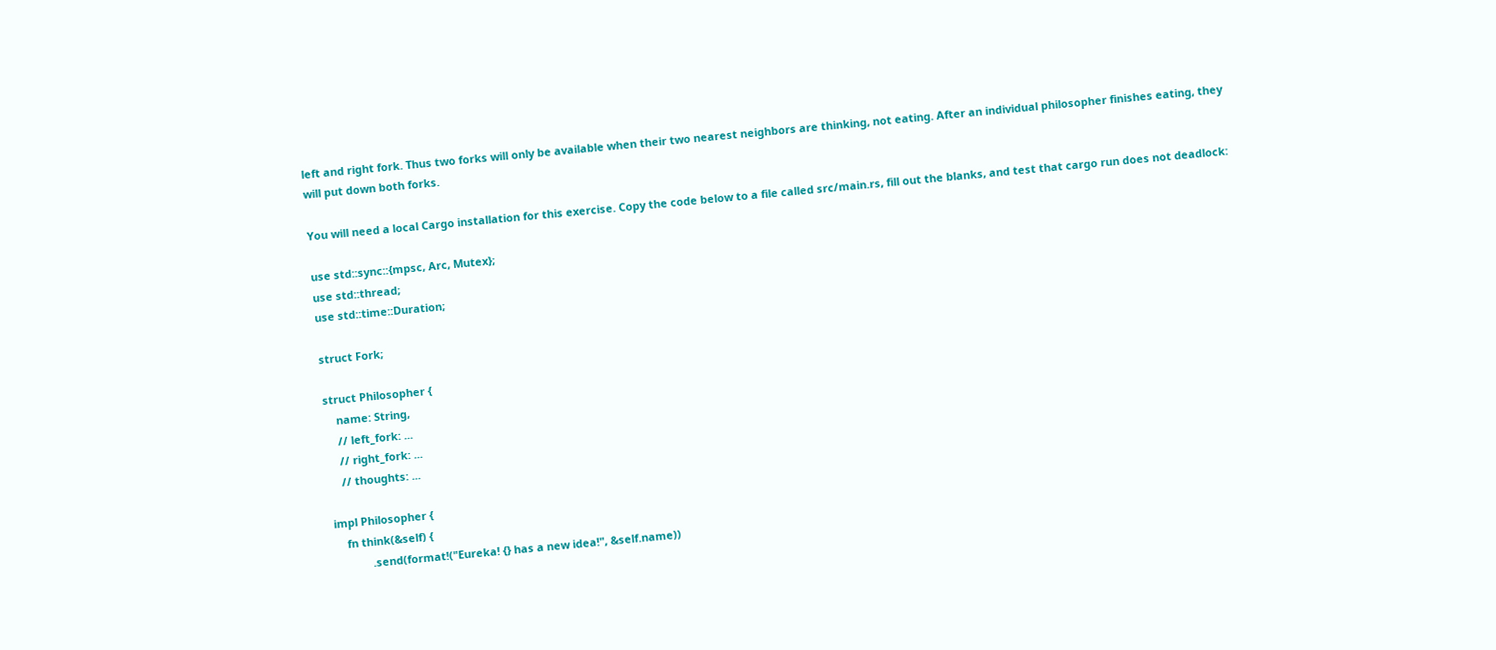left and right fork. Thus two forks will only be available when their two nearest neighbors are thinking, not eating. After an individual philosopher finishes eating, they will put down both forks.

You will need a local Cargo installation for this exercise. Copy the code below to a file called src/main.rs, fill out the blanks, and test that cargo run does not deadlock:

use std::sync::{mpsc, Arc, Mutex};
use std::thread;
use std::time::Duration;

struct Fork;

struct Philosopher {
    name: String,
    // left_fork: ...
    // right_fork: ...
    // thoughts: ...

impl Philosopher {
    fn think(&self) {
            .send(format!("Eureka! {} has a new idea!", &self.name))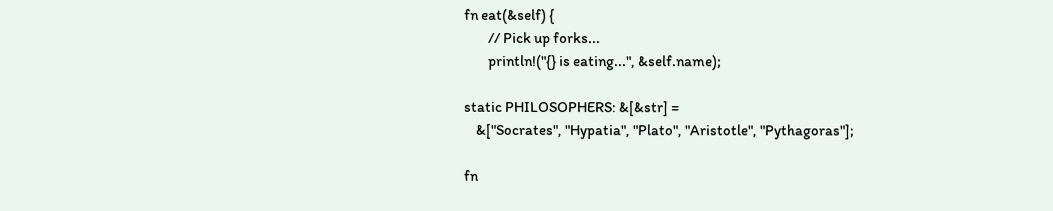fn eat(&self) {
        // Pick up forks...
        println!("{} is eating...", &self.name);

static PHILOSOPHERS: &[&str] =
    &["Socrates", "Hypatia", "Plato", "Aristotle", "Pythagoras"];

fn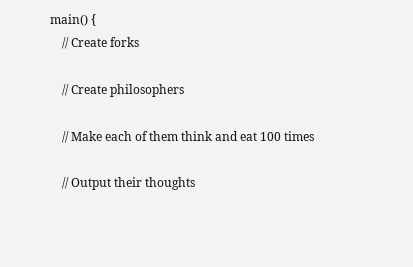main() {
    // Create forks

    // Create philosophers

    // Make each of them think and eat 100 times

    // Output their thoughts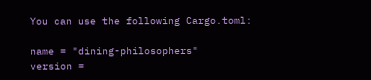You can use the following Cargo.toml:

name = "dining-philosophers"
version =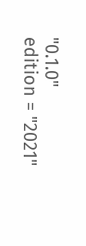"0.1.0"
edition = "2021"